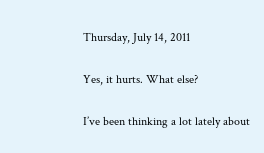Thursday, July 14, 2011

Yes, it hurts. What else?

I’ve been thinking a lot lately about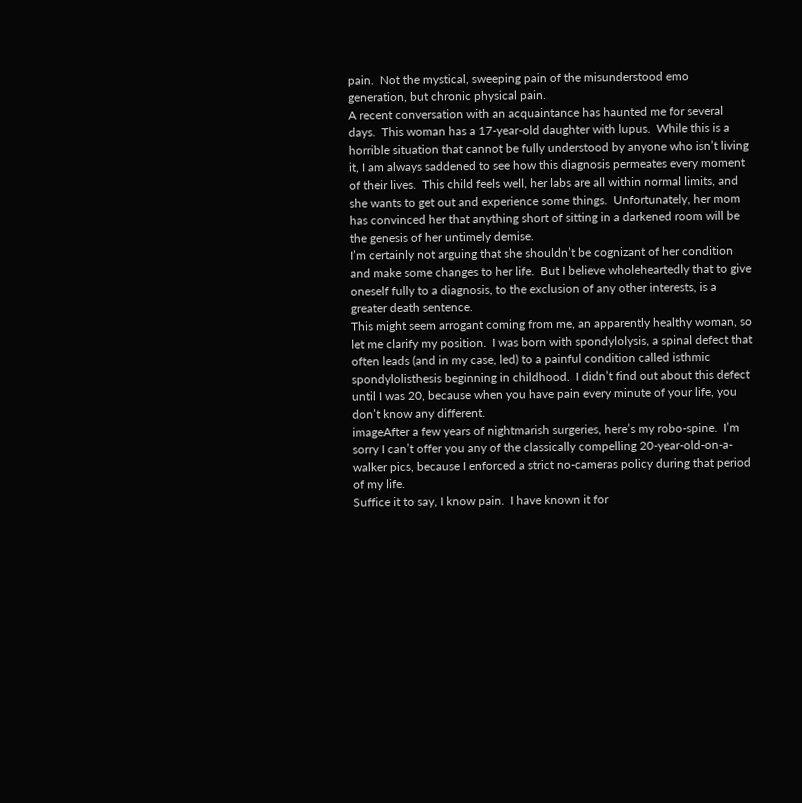pain.  Not the mystical, sweeping pain of the misunderstood emo generation, but chronic physical pain.
A recent conversation with an acquaintance has haunted me for several days.  This woman has a 17-year-old daughter with lupus.  While this is a horrible situation that cannot be fully understood by anyone who isn’t living it, I am always saddened to see how this diagnosis permeates every moment of their lives.  This child feels well, her labs are all within normal limits, and she wants to get out and experience some things.  Unfortunately, her mom has convinced her that anything short of sitting in a darkened room will be the genesis of her untimely demise.
I’m certainly not arguing that she shouldn’t be cognizant of her condition and make some changes to her life.  But I believe wholeheartedly that to give oneself fully to a diagnosis, to the exclusion of any other interests, is a greater death sentence.
This might seem arrogant coming from me, an apparently healthy woman, so let me clarify my position.  I was born with spondylolysis, a spinal defect that often leads (and in my case, led) to a painful condition called isthmic spondylolisthesis beginning in childhood.  I didn’t find out about this defect until I was 20, because when you have pain every minute of your life, you don’t know any different.
imageAfter a few years of nightmarish surgeries, here’s my robo-spine.  I’m sorry I can’t offer you any of the classically compelling 20-year-old-on-a-walker pics, because I enforced a strict no-cameras policy during that period of my life.
Suffice it to say, I know pain.  I have known it for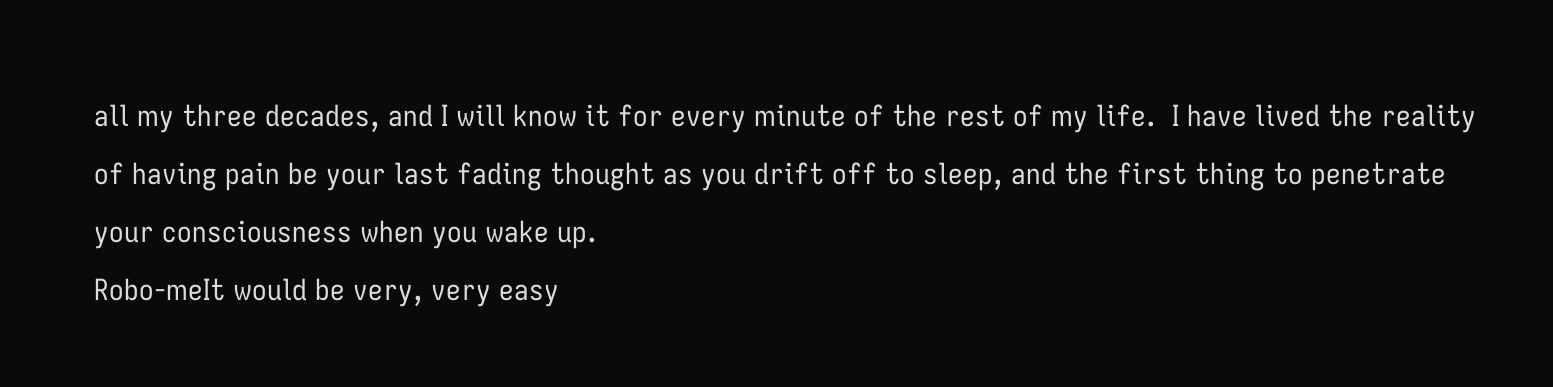all my three decades, and I will know it for every minute of the rest of my life.  I have lived the reality of having pain be your last fading thought as you drift off to sleep, and the first thing to penetrate your consciousness when you wake up.
Robo-meIt would be very, very easy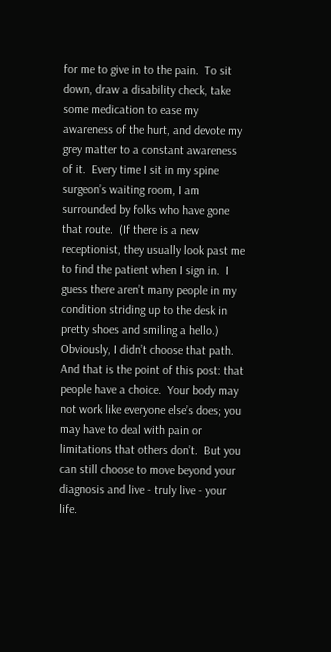for me to give in to the pain.  To sit down, draw a disability check, take some medication to ease my awareness of the hurt, and devote my grey matter to a constant awareness of it.  Every time I sit in my spine surgeon’s waiting room, I am surrounded by folks who have gone that route.  (If there is a new receptionist, they usually look past me to find the patient when I sign in.  I guess there aren’t many people in my condition striding up to the desk in pretty shoes and smiling a hello.)
Obviously, I didn’t choose that path.  And that is the point of this post: that people have a choice.  Your body may not work like everyone else’s does; you may have to deal with pain or limitations that others don’t.  But you can still choose to move beyond your diagnosis and live - truly live - your life.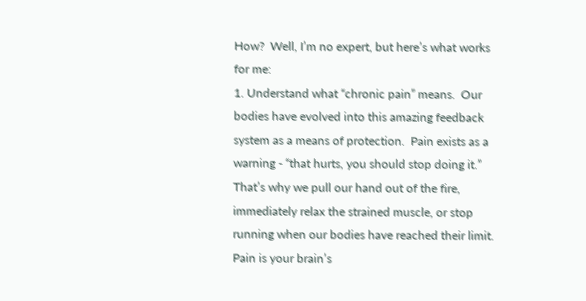How?  Well, I’m no expert, but here’s what works for me:
1. Understand what “chronic pain” means.  Our bodies have evolved into this amazing feedback system as a means of protection.  Pain exists as a warning - “that hurts, you should stop doing it.”  That’s why we pull our hand out of the fire, immediately relax the strained muscle, or stop running when our bodies have reached their limit.  Pain is your brain’s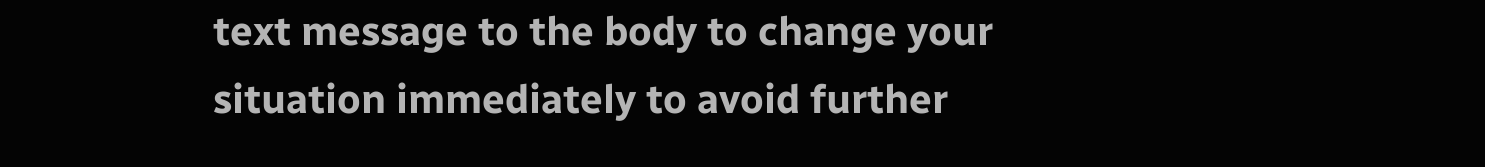text message to the body to change your situation immediately to avoid further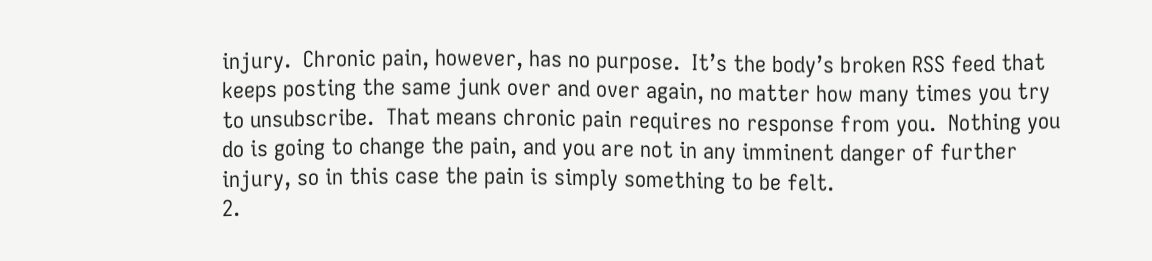injury.  Chronic pain, however, has no purpose.  It’s the body’s broken RSS feed that keeps posting the same junk over and over again, no matter how many times you try to unsubscribe.  That means chronic pain requires no response from you.  Nothing you do is going to change the pain, and you are not in any imminent danger of further injury, so in this case the pain is simply something to be felt.
2.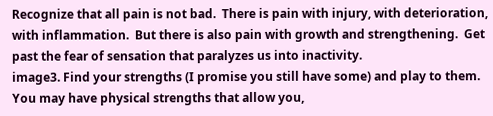Recognize that all pain is not bad.  There is pain with injury, with deterioration, with inflammation.  But there is also pain with growth and strengthening.  Get past the fear of sensation that paralyzes us into inactivity.
image3. Find your strengths (I promise you still have some) and play to them.  You may have physical strengths that allow you,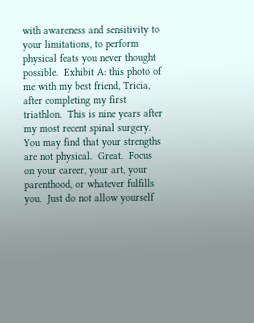with awareness and sensitivity to your limitations, to perform physical feats you never thought possible.  Exhibit A: this photo of me with my best friend, Tricia, after completing my first triathlon.  This is nine years after my most recent spinal surgery.
You may find that your strengths are not physical.  Great.  Focus on your career, your art, your parenthood, or whatever fulfills you.  Just do not allow yourself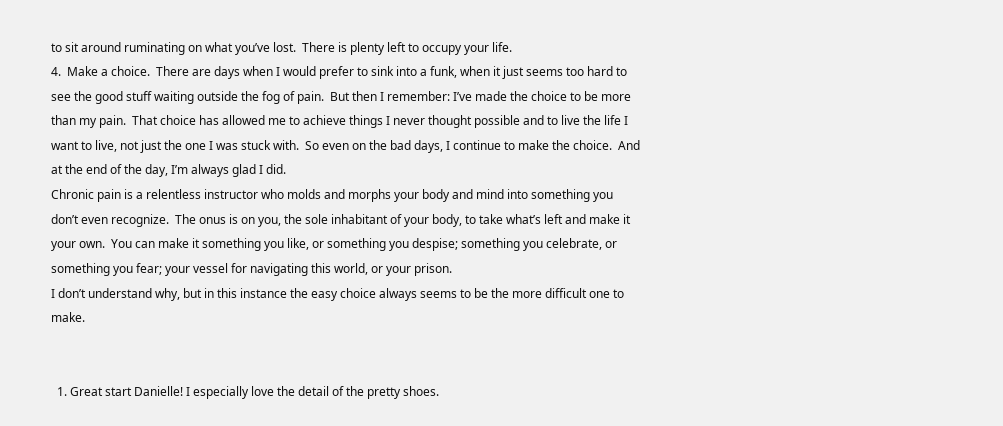to sit around ruminating on what you’ve lost.  There is plenty left to occupy your life.
4.  Make a choice.  There are days when I would prefer to sink into a funk, when it just seems too hard to see the good stuff waiting outside the fog of pain.  But then I remember: I’ve made the choice to be more than my pain.  That choice has allowed me to achieve things I never thought possible and to live the life I want to live, not just the one I was stuck with.  So even on the bad days, I continue to make the choice.  And at the end of the day, I’m always glad I did.
Chronic pain is a relentless instructor who molds and morphs your body and mind into something you don’t even recognize.  The onus is on you, the sole inhabitant of your body, to take what’s left and make it your own.  You can make it something you like, or something you despise; something you celebrate, or something you fear; your vessel for navigating this world, or your prison.
I don’t understand why, but in this instance the easy choice always seems to be the more difficult one to make.


  1. Great start Danielle! I especially love the detail of the pretty shoes.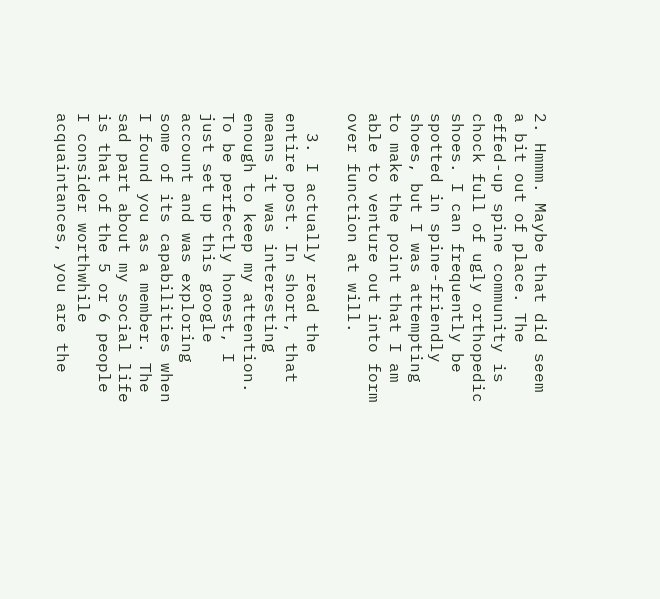2. Hmmm. Maybe that did seem a bit out of place. The effed-up spine community is chock full of ugly orthopedic shoes. I can frequently be spotted in spine-friendly shoes, but I was attempting to make the point that I am able to venture out into form over function at will.

  3. I actually read the entire post. In short, that means it was interesting enough to keep my attention. To be perfectly honest, I just set up this google account and was exploring some of its capabilities when I found you as a member. The sad part about my social life is that of the 5 or 6 people I consider worthwhile acquaintances, you are the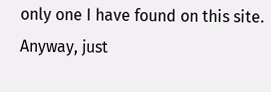only one I have found on this site. Anyway, just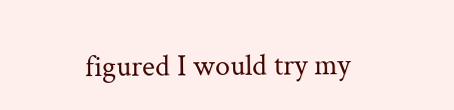figured I would try my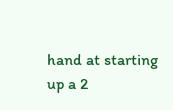hand at starting up a 2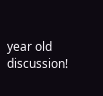year old discussion!